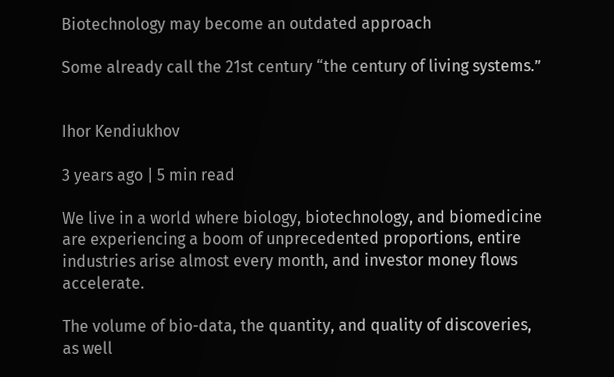Biotechnology may become an outdated approach

Some already call the 21st century “the century of living systems.”


Ihor Kendiukhov

3 years ago | 5 min read

We live in a world where biology, biotechnology, and biomedicine are experiencing a boom of unprecedented proportions, entire industries arise almost every month, and investor money flows accelerate.

The volume of bio-data, the quantity, and quality of discoveries, as well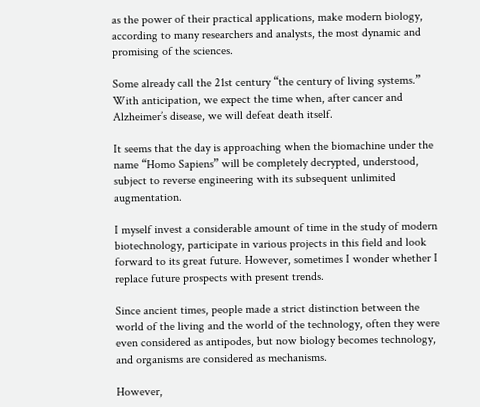as the power of their practical applications, make modern biology, according to many researchers and analysts, the most dynamic and promising of the sciences.

Some already call the 21st century “the century of living systems.” With anticipation, we expect the time when, after cancer and Alzheimer’s disease, we will defeat death itself.

It seems that the day is approaching when the biomachine under the name “Homo Sapiens” will be completely decrypted, understood, subject to reverse engineering with its subsequent unlimited augmentation.

I myself invest a considerable amount of time in the study of modern biotechnology, participate in various projects in this field and look forward to its great future. However, sometimes I wonder whether I replace future prospects with present trends.

Since ancient times, people made a strict distinction between the world of the living and the world of the technology, often they were even considered as antipodes, but now biology becomes technology, and organisms are considered as mechanisms.

However,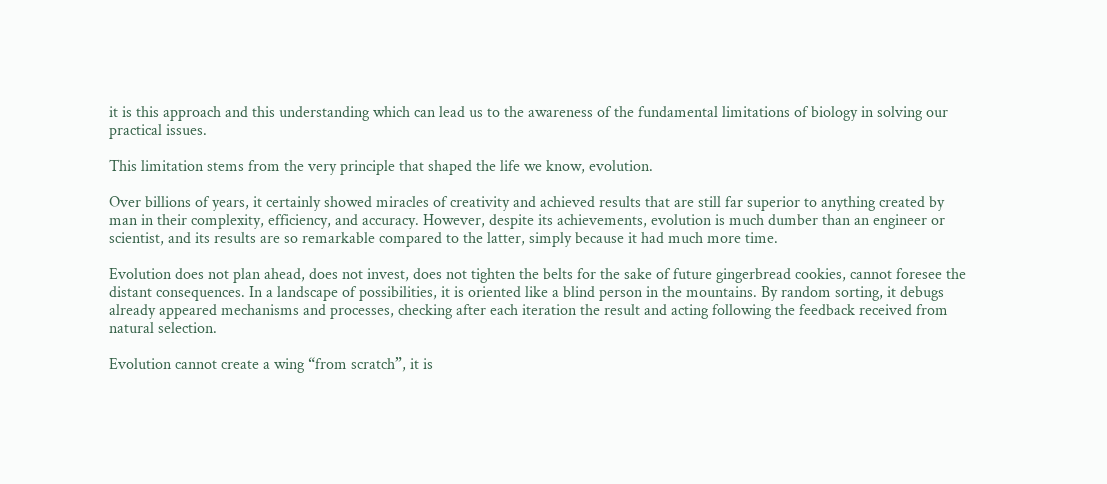it is this approach and this understanding which can lead us to the awareness of the fundamental limitations of biology in solving our practical issues.

This limitation stems from the very principle that shaped the life we know, evolution.

Over billions of years, it certainly showed miracles of creativity and achieved results that are still far superior to anything created by man in their complexity, efficiency, and accuracy. However, despite its achievements, evolution is much dumber than an engineer or scientist, and its results are so remarkable compared to the latter, simply because it had much more time.

Evolution does not plan ahead, does not invest, does not tighten the belts for the sake of future gingerbread cookies, cannot foresee the distant consequences. In a landscape of possibilities, it is oriented like a blind person in the mountains. By random sorting, it debugs already appeared mechanisms and processes, checking after each iteration the result and acting following the feedback received from natural selection.

Evolution cannot create a wing “from scratch”, it is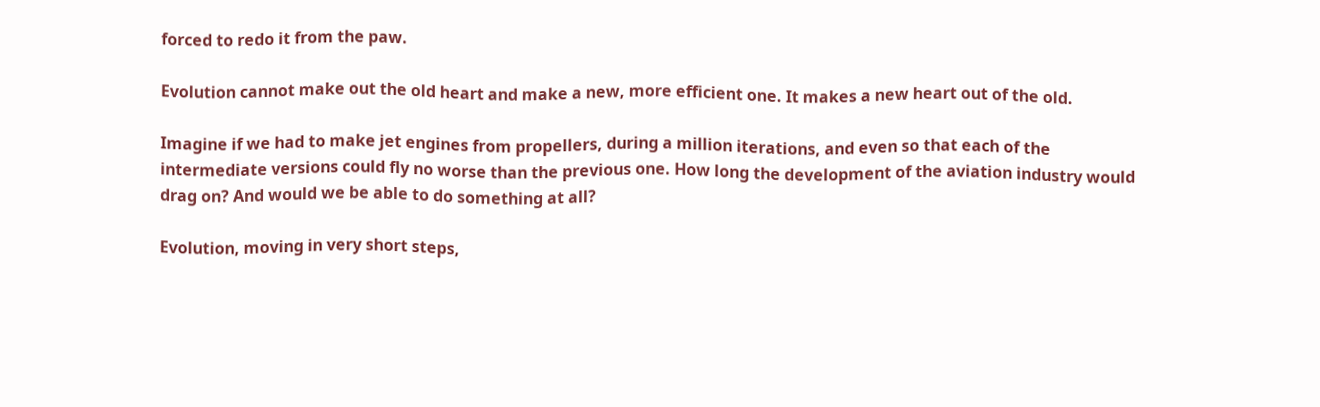forced to redo it from the paw.

Evolution cannot make out the old heart and make a new, more efficient one. It makes a new heart out of the old.

Imagine if we had to make jet engines from propellers, during a million iterations, and even so that each of the intermediate versions could fly no worse than the previous one. How long the development of the aviation industry would drag on? And would we be able to do something at all?

Evolution, moving in very short steps,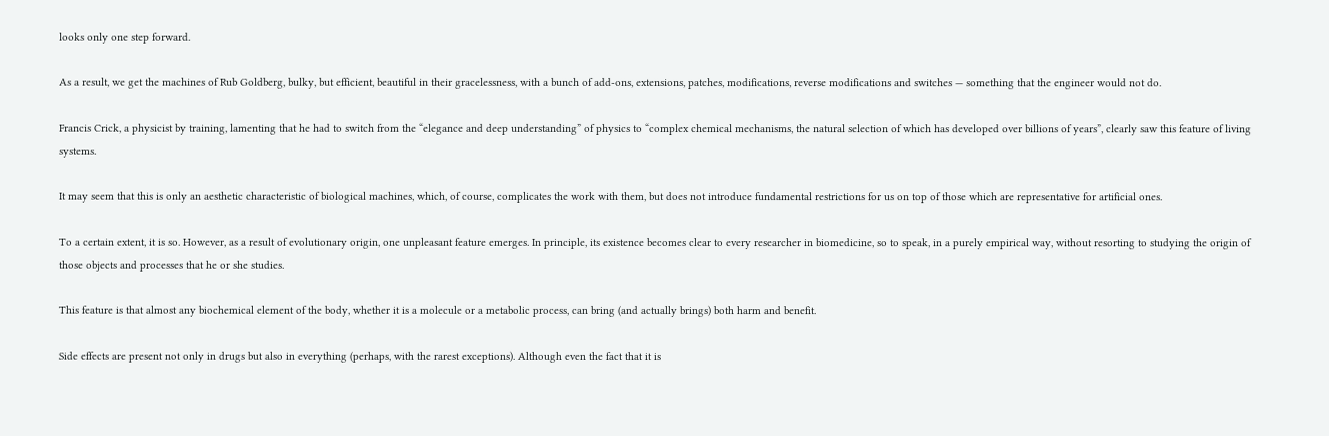looks only one step forward.

As a result, we get the machines of Rub Goldberg, bulky, but efficient, beautiful in their gracelessness, with a bunch of add-ons, extensions, patches, modifications, reverse modifications and switches — something that the engineer would not do.

Francis Crick, a physicist by training, lamenting that he had to switch from the “elegance and deep understanding” of physics to “complex chemical mechanisms, the natural selection of which has developed over billions of years”, clearly saw this feature of living systems.

It may seem that this is only an aesthetic characteristic of biological machines, which, of course, complicates the work with them, but does not introduce fundamental restrictions for us on top of those which are representative for artificial ones.

To a certain extent, it is so. However, as a result of evolutionary origin, one unpleasant feature emerges. In principle, its existence becomes clear to every researcher in biomedicine, so to speak, in a purely empirical way, without resorting to studying the origin of those objects and processes that he or she studies.

This feature is that almost any biochemical element of the body, whether it is a molecule or a metabolic process, can bring (and actually brings) both harm and benefit.

Side effects are present not only in drugs but also in everything (perhaps, with the rarest exceptions). Although even the fact that it is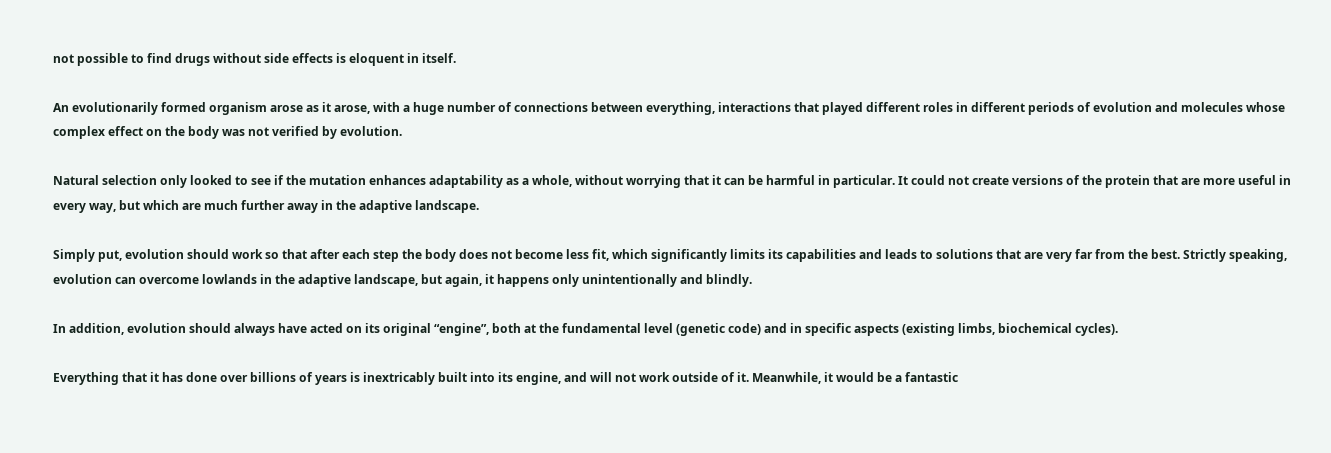not possible to find drugs without side effects is eloquent in itself.

An evolutionarily formed organism arose as it arose, with a huge number of connections between everything, interactions that played different roles in different periods of evolution and molecules whose complex effect on the body was not verified by evolution.

Natural selection only looked to see if the mutation enhances adaptability as a whole, without worrying that it can be harmful in particular. It could not create versions of the protein that are more useful in every way, but which are much further away in the adaptive landscape.

Simply put, evolution should work so that after each step the body does not become less fit, which significantly limits its capabilities and leads to solutions that are very far from the best. Strictly speaking, evolution can overcome lowlands in the adaptive landscape, but again, it happens only unintentionally and blindly.

In addition, evolution should always have acted on its original “engine”, both at the fundamental level (genetic code) and in specific aspects (existing limbs, biochemical cycles).

Everything that it has done over billions of years is inextricably built into its engine, and will not work outside of it. Meanwhile, it would be a fantastic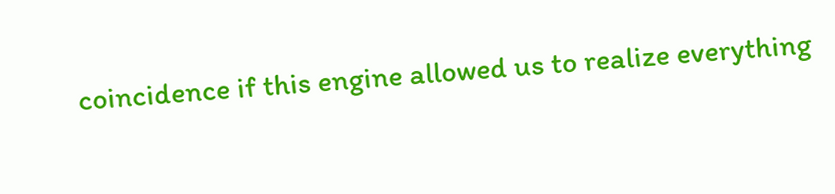coincidence if this engine allowed us to realize everything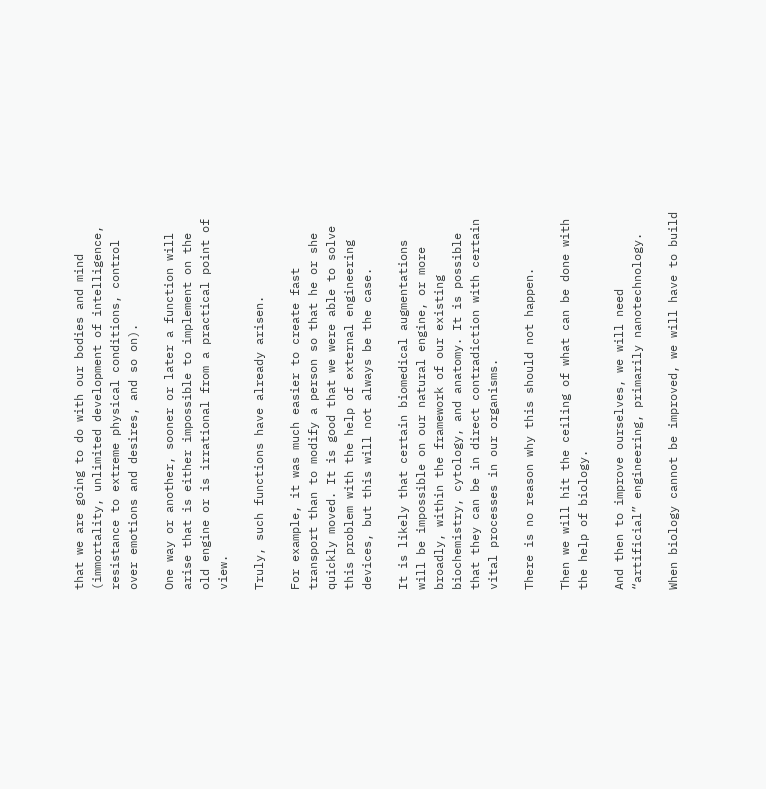that we are going to do with our bodies and mind (immortality, unlimited development of intelligence, resistance to extreme physical conditions, control over emotions and desires, and so on).

One way or another, sooner or later a function will arise that is either impossible to implement on the old engine or is irrational from a practical point of view.

Truly, such functions have already arisen.

For example, it was much easier to create fast transport than to modify a person so that he or she quickly moved. It is good that we were able to solve this problem with the help of external engineering devices, but this will not always be the case.

It is likely that certain biomedical augmentations will be impossible on our natural engine, or more broadly, within the framework of our existing biochemistry, cytology, and anatomy. It is possible that they can be in direct contradiction with certain vital processes in our organisms.

There is no reason why this should not happen.

Then we will hit the ceiling of what can be done with the help of biology.

And then to improve ourselves, we will need “artificial” engineering, primarily nanotechnology.

When biology cannot be improved, we will have to build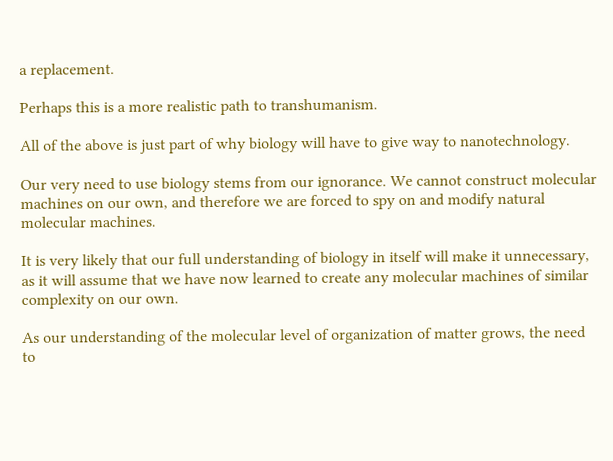a replacement.

Perhaps this is a more realistic path to transhumanism.

All of the above is just part of why biology will have to give way to nanotechnology.

Our very need to use biology stems from our ignorance. We cannot construct molecular machines on our own, and therefore we are forced to spy on and modify natural molecular machines.

It is very likely that our full understanding of biology in itself will make it unnecessary, as it will assume that we have now learned to create any molecular machines of similar complexity on our own.

As our understanding of the molecular level of organization of matter grows, the need to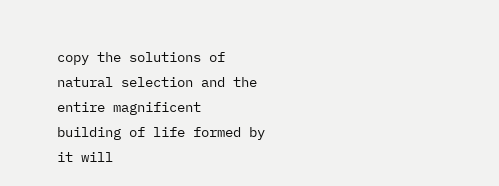copy the solutions of natural selection and the entire magnificent building of life formed by it will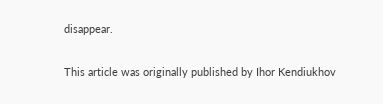disappear.

This article was originally published by Ihor Kendiukhov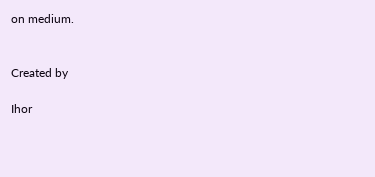on medium.


Created by

Ihor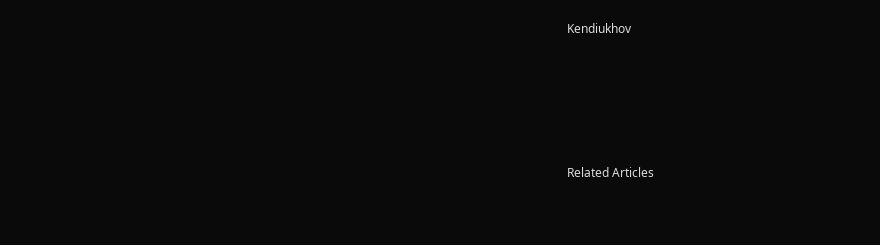Kendiukhov







Related Articles